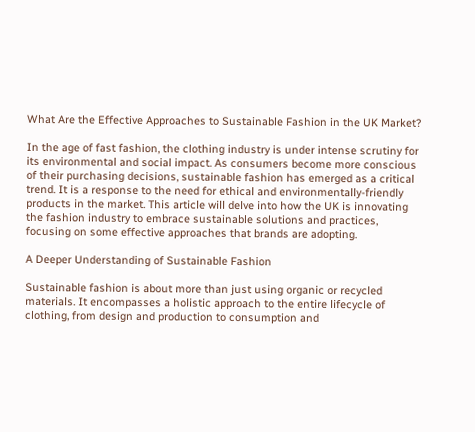What Are the Effective Approaches to Sustainable Fashion in the UK Market?

In the age of fast fashion, the clothing industry is under intense scrutiny for its environmental and social impact. As consumers become more conscious of their purchasing decisions, sustainable fashion has emerged as a critical trend. It is a response to the need for ethical and environmentally-friendly products in the market. This article will delve into how the UK is innovating the fashion industry to embrace sustainable solutions and practices, focusing on some effective approaches that brands are adopting.

A Deeper Understanding of Sustainable Fashion

Sustainable fashion is about more than just using organic or recycled materials. It encompasses a holistic approach to the entire lifecycle of clothing, from design and production to consumption and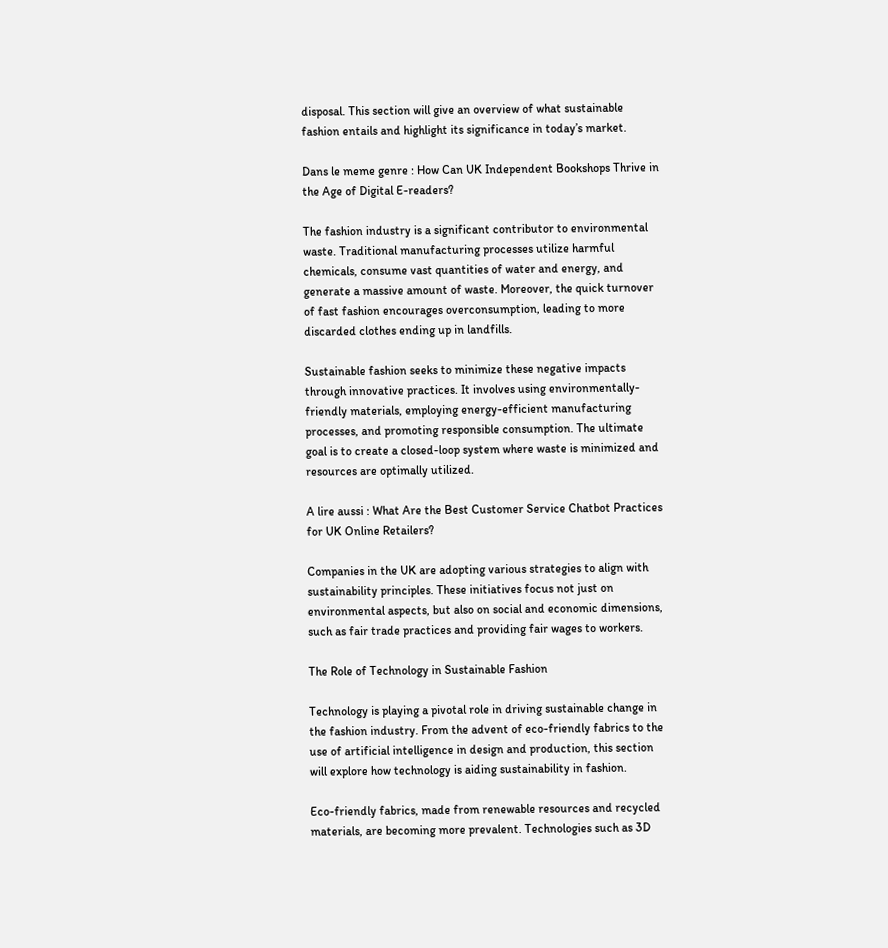disposal. This section will give an overview of what sustainable fashion entails and highlight its significance in today’s market.

Dans le meme genre : How Can UK Independent Bookshops Thrive in the Age of Digital E-readers?

The fashion industry is a significant contributor to environmental waste. Traditional manufacturing processes utilize harmful chemicals, consume vast quantities of water and energy, and generate a massive amount of waste. Moreover, the quick turnover of fast fashion encourages overconsumption, leading to more discarded clothes ending up in landfills.

Sustainable fashion seeks to minimize these negative impacts through innovative practices. It involves using environmentally-friendly materials, employing energy-efficient manufacturing processes, and promoting responsible consumption. The ultimate goal is to create a closed-loop system where waste is minimized and resources are optimally utilized.

A lire aussi : What Are the Best Customer Service Chatbot Practices for UK Online Retailers?

Companies in the UK are adopting various strategies to align with sustainability principles. These initiatives focus not just on environmental aspects, but also on social and economic dimensions, such as fair trade practices and providing fair wages to workers.

The Role of Technology in Sustainable Fashion

Technology is playing a pivotal role in driving sustainable change in the fashion industry. From the advent of eco-friendly fabrics to the use of artificial intelligence in design and production, this section will explore how technology is aiding sustainability in fashion.

Eco-friendly fabrics, made from renewable resources and recycled materials, are becoming more prevalent. Technologies such as 3D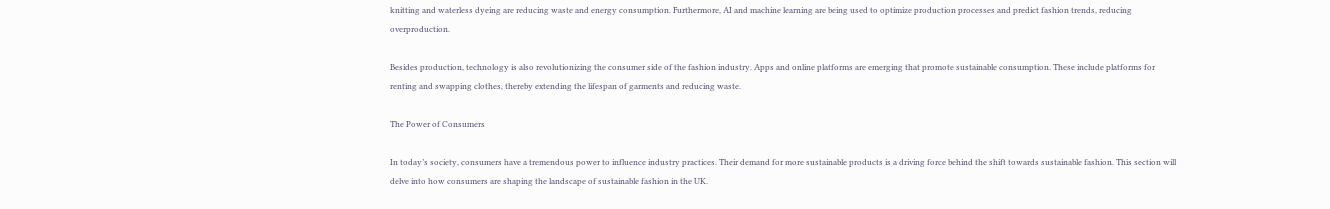knitting and waterless dyeing are reducing waste and energy consumption. Furthermore, AI and machine learning are being used to optimize production processes and predict fashion trends, reducing overproduction.

Besides production, technology is also revolutionizing the consumer side of the fashion industry. Apps and online platforms are emerging that promote sustainable consumption. These include platforms for renting and swapping clothes, thereby extending the lifespan of garments and reducing waste.

The Power of Consumers

In today’s society, consumers have a tremendous power to influence industry practices. Their demand for more sustainable products is a driving force behind the shift towards sustainable fashion. This section will delve into how consumers are shaping the landscape of sustainable fashion in the UK.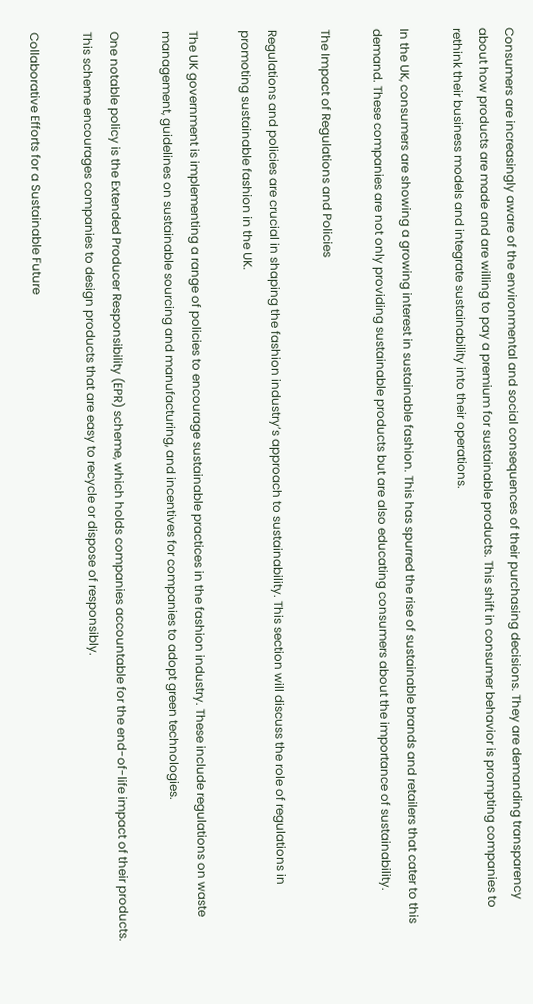Consumers are increasingly aware of the environmental and social consequences of their purchasing decisions. They are demanding transparency about how products are made and are willing to pay a premium for sustainable products. This shift in consumer behavior is prompting companies to rethink their business models and integrate sustainability into their operations.

In the UK, consumers are showing a growing interest in sustainable fashion. This has spurred the rise of sustainable brands and retailers that cater to this demand. These companies are not only providing sustainable products but are also educating consumers about the importance of sustainability.

The Impact of Regulations and Policies

Regulations and policies are crucial in shaping the fashion industry’s approach to sustainability. This section will discuss the role of regulations in promoting sustainable fashion in the UK.

The UK government is implementing a range of policies to encourage sustainable practices in the fashion industry. These include regulations on waste management, guidelines on sustainable sourcing and manufacturing, and incentives for companies to adopt green technologies.

One notable policy is the Extended Producer Responsibility (EPR) scheme, which holds companies accountable for the end-of-life impact of their products. This scheme encourages companies to design products that are easy to recycle or dispose of responsibly.

Collaborative Efforts for a Sustainable Future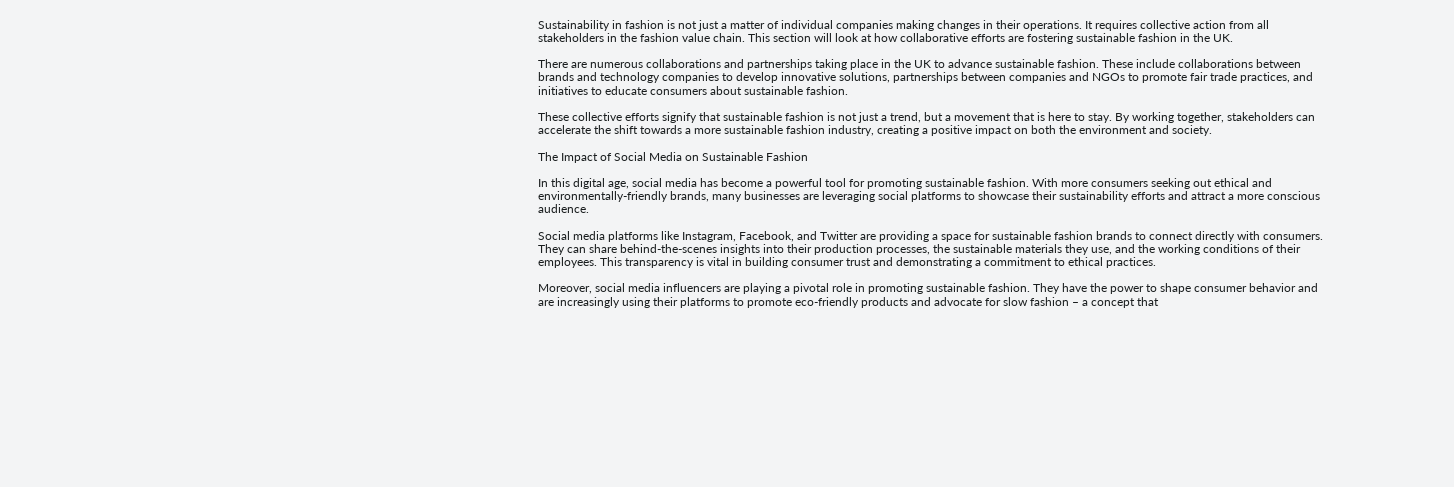Sustainability in fashion is not just a matter of individual companies making changes in their operations. It requires collective action from all stakeholders in the fashion value chain. This section will look at how collaborative efforts are fostering sustainable fashion in the UK.

There are numerous collaborations and partnerships taking place in the UK to advance sustainable fashion. These include collaborations between brands and technology companies to develop innovative solutions, partnerships between companies and NGOs to promote fair trade practices, and initiatives to educate consumers about sustainable fashion.

These collective efforts signify that sustainable fashion is not just a trend, but a movement that is here to stay. By working together, stakeholders can accelerate the shift towards a more sustainable fashion industry, creating a positive impact on both the environment and society.

The Impact of Social Media on Sustainable Fashion

In this digital age, social media has become a powerful tool for promoting sustainable fashion. With more consumers seeking out ethical and environmentally-friendly brands, many businesses are leveraging social platforms to showcase their sustainability efforts and attract a more conscious audience.

Social media platforms like Instagram, Facebook, and Twitter are providing a space for sustainable fashion brands to connect directly with consumers. They can share behind-the-scenes insights into their production processes, the sustainable materials they use, and the working conditions of their employees. This transparency is vital in building consumer trust and demonstrating a commitment to ethical practices.

Moreover, social media influencers are playing a pivotal role in promoting sustainable fashion. They have the power to shape consumer behavior and are increasingly using their platforms to promote eco-friendly products and advocate for slow fashion – a concept that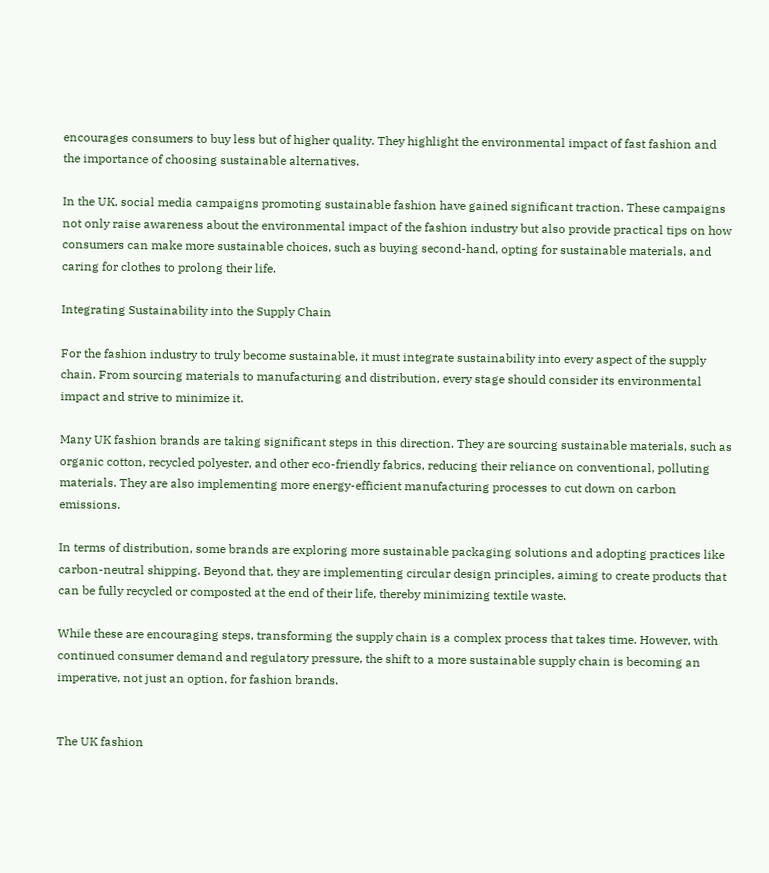encourages consumers to buy less but of higher quality. They highlight the environmental impact of fast fashion and the importance of choosing sustainable alternatives.

In the UK, social media campaigns promoting sustainable fashion have gained significant traction. These campaigns not only raise awareness about the environmental impact of the fashion industry but also provide practical tips on how consumers can make more sustainable choices, such as buying second-hand, opting for sustainable materials, and caring for clothes to prolong their life.

Integrating Sustainability into the Supply Chain

For the fashion industry to truly become sustainable, it must integrate sustainability into every aspect of the supply chain. From sourcing materials to manufacturing and distribution, every stage should consider its environmental impact and strive to minimize it.

Many UK fashion brands are taking significant steps in this direction. They are sourcing sustainable materials, such as organic cotton, recycled polyester, and other eco-friendly fabrics, reducing their reliance on conventional, polluting materials. They are also implementing more energy-efficient manufacturing processes to cut down on carbon emissions.

In terms of distribution, some brands are exploring more sustainable packaging solutions and adopting practices like carbon-neutral shipping. Beyond that, they are implementing circular design principles, aiming to create products that can be fully recycled or composted at the end of their life, thereby minimizing textile waste.

While these are encouraging steps, transforming the supply chain is a complex process that takes time. However, with continued consumer demand and regulatory pressure, the shift to a more sustainable supply chain is becoming an imperative, not just an option, for fashion brands.


The UK fashion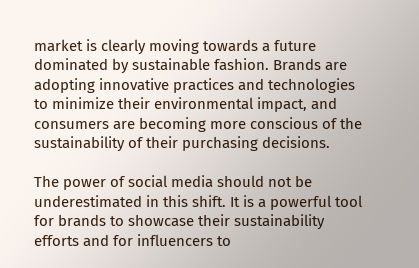market is clearly moving towards a future dominated by sustainable fashion. Brands are adopting innovative practices and technologies to minimize their environmental impact, and consumers are becoming more conscious of the sustainability of their purchasing decisions.

The power of social media should not be underestimated in this shift. It is a powerful tool for brands to showcase their sustainability efforts and for influencers to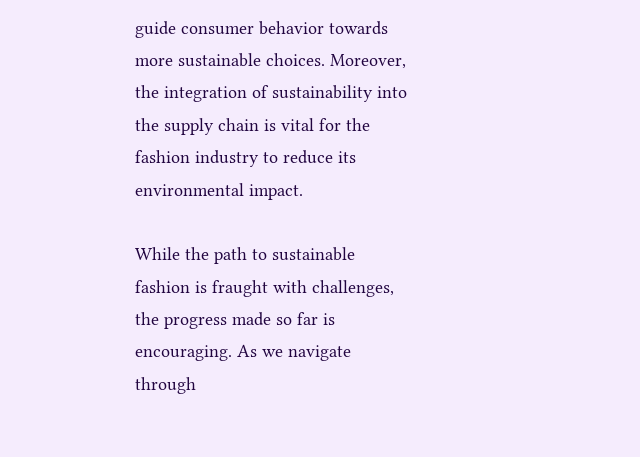guide consumer behavior towards more sustainable choices. Moreover, the integration of sustainability into the supply chain is vital for the fashion industry to reduce its environmental impact.

While the path to sustainable fashion is fraught with challenges, the progress made so far is encouraging. As we navigate through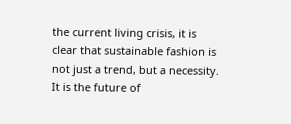the current living crisis, it is clear that sustainable fashion is not just a trend, but a necessity. It is the future of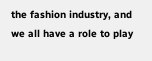the fashion industry, and we all have a role to play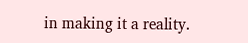in making it a reality.